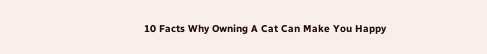10 Facts Why Owning A Cat Can Make You Happy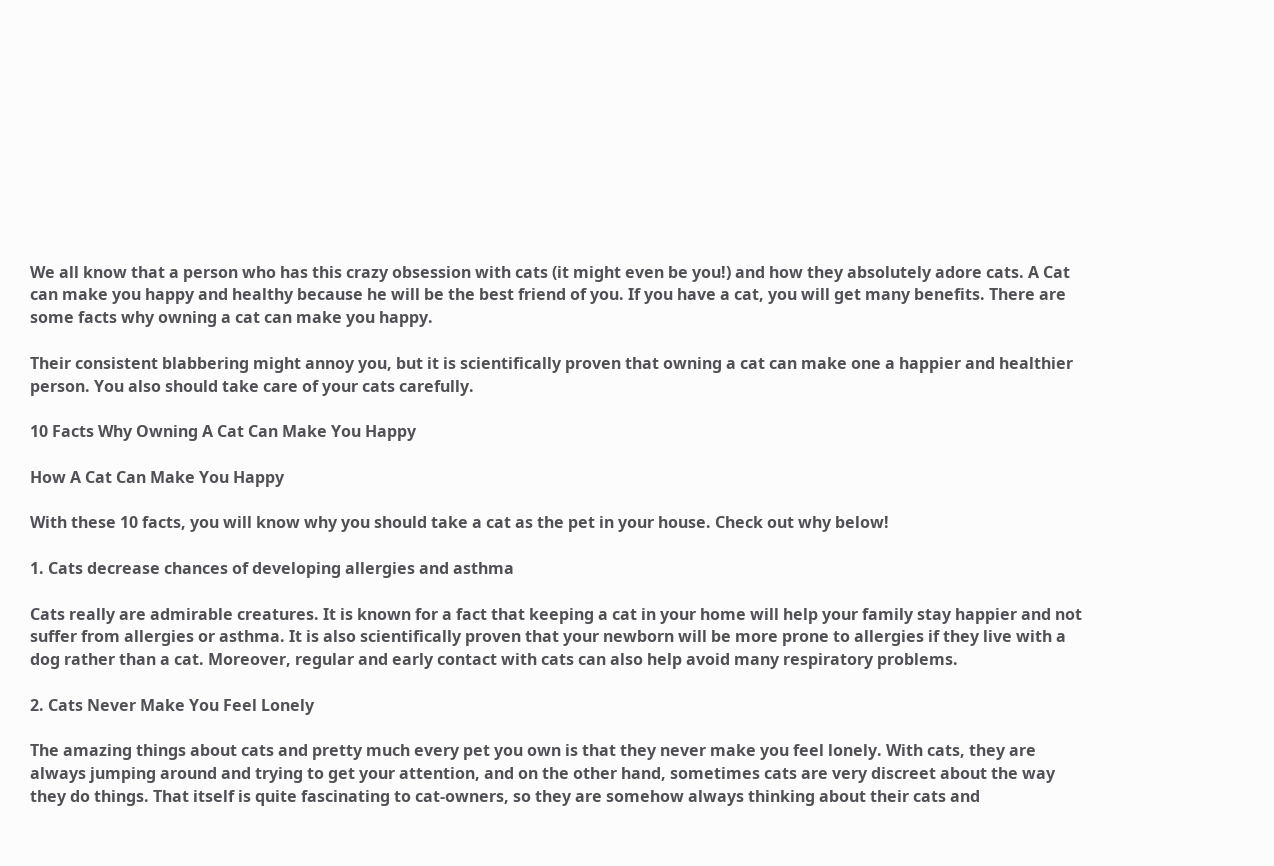We all know that a person who has this crazy obsession with cats (it might even be you!) and how they absolutely adore cats. A Cat can make you happy and healthy because he will be the best friend of you. If you have a cat, you will get many benefits. There are some facts why owning a cat can make you happy.

Their consistent blabbering might annoy you, but it is scientifically proven that owning a cat can make one a happier and healthier person. You also should take care of your cats carefully.

10 Facts Why Owning A Cat Can Make You Happy

How A Cat Can Make You Happy

With these 10 facts, you will know why you should take a cat as the pet in your house. Check out why below!

1. Cats decrease chances of developing allergies and asthma

Cats really are admirable creatures. It is known for a fact that keeping a cat in your home will help your family stay happier and not suffer from allergies or asthma. It is also scientifically proven that your newborn will be more prone to allergies if they live with a dog rather than a cat. Moreover, regular and early contact with cats can also help avoid many respiratory problems.

2. Cats Never Make You Feel Lonely

The amazing things about cats and pretty much every pet you own is that they never make you feel lonely. With cats, they are always jumping around and trying to get your attention, and on the other hand, sometimes cats are very discreet about the way they do things. That itself is quite fascinating to cat-owners, so they are somehow always thinking about their cats and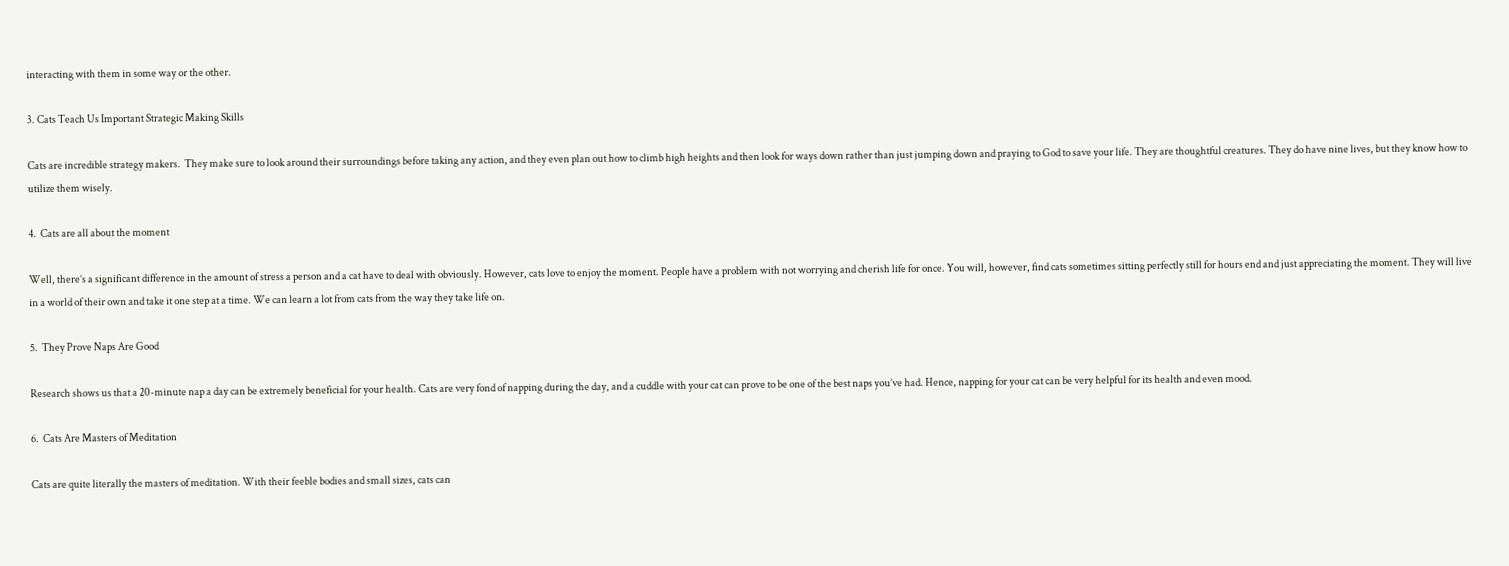interacting with them in some way or the other.

3. Cats Teach Us Important Strategic Making Skills

Cats are incredible strategy makers.  They make sure to look around their surroundings before taking any action, and they even plan out how to climb high heights and then look for ways down rather than just jumping down and praying to God to save your life. They are thoughtful creatures. They do have nine lives, but they know how to utilize them wisely.

4.  Cats are all about the moment

Well, there’s a significant difference in the amount of stress a person and a cat have to deal with obviously. However, cats love to enjoy the moment. People have a problem with not worrying and cherish life for once. You will, however, find cats sometimes sitting perfectly still for hours end and just appreciating the moment. They will live in a world of their own and take it one step at a time. We can learn a lot from cats from the way they take life on.

5.  They Prove Naps Are Good

Research shows us that a 20-minute nap a day can be extremely beneficial for your health. Cats are very fond of napping during the day, and a cuddle with your cat can prove to be one of the best naps you’ve had. Hence, napping for your cat can be very helpful for its health and even mood.

6.  Cats Are Masters of Meditation

Cats are quite literally the masters of meditation. With their feeble bodies and small sizes, cats can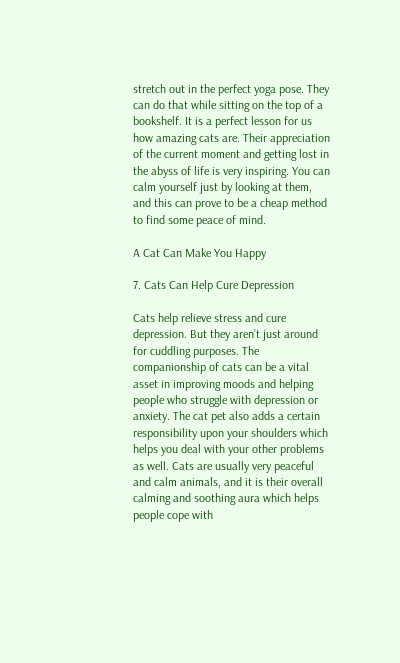stretch out in the perfect yoga pose. They can do that while sitting on the top of a bookshelf. It is a perfect lesson for us how amazing cats are. Their appreciation of the current moment and getting lost in the abyss of life is very inspiring. You can calm yourself just by looking at them, and this can prove to be a cheap method to find some peace of mind.

A Cat Can Make You Happy

7. Cats Can Help Cure Depression

Cats help relieve stress and cure depression. But they aren’t just around for cuddling purposes. The companionship of cats can be a vital asset in improving moods and helping people who struggle with depression or anxiety. The cat pet also adds a certain responsibility upon your shoulders which helps you deal with your other problems as well. Cats are usually very peaceful and calm animals, and it is their overall calming and soothing aura which helps people cope with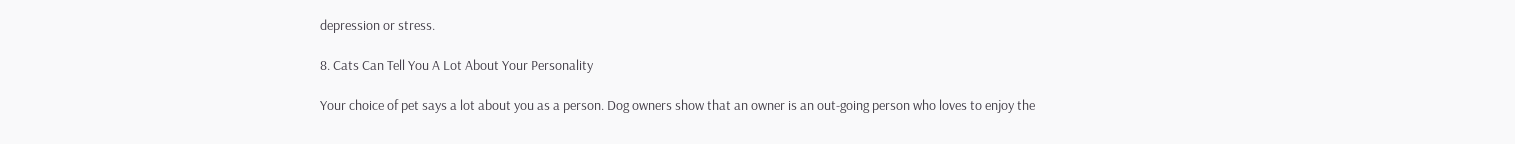depression or stress.

8. Cats Can Tell You A Lot About Your Personality

Your choice of pet says a lot about you as a person. Dog owners show that an owner is an out-going person who loves to enjoy the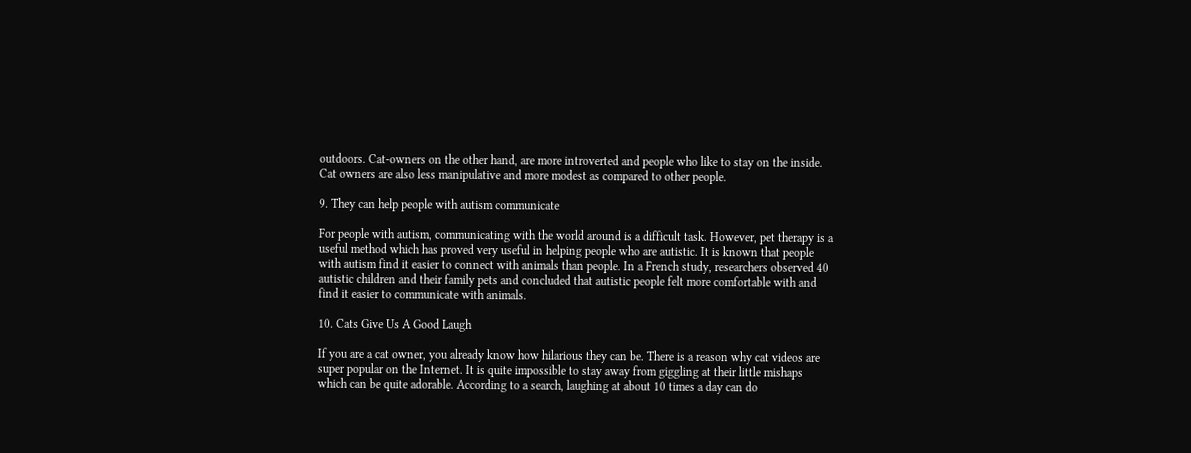outdoors. Cat-owners on the other hand, are more introverted and people who like to stay on the inside. Cat owners are also less manipulative and more modest as compared to other people.

9. They can help people with autism communicate

For people with autism, communicating with the world around is a difficult task. However, pet therapy is a useful method which has proved very useful in helping people who are autistic. It is known that people with autism find it easier to connect with animals than people. In a French study, researchers observed 40 autistic children and their family pets and concluded that autistic people felt more comfortable with and find it easier to communicate with animals.

10. Cats Give Us A Good Laugh

If you are a cat owner, you already know how hilarious they can be. There is a reason why cat videos are super popular on the Internet. It is quite impossible to stay away from giggling at their little mishaps which can be quite adorable. According to a search, laughing at about 10 times a day can do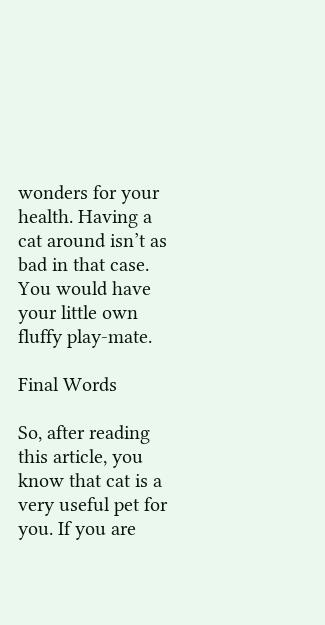wonders for your health. Having a cat around isn’t as bad in that case. You would have your little own fluffy play-mate.

Final Words

So, after reading this article, you know that cat is a very useful pet for you. If you are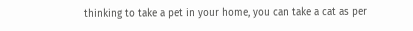thinking to take a pet in your home, you can take a cat as per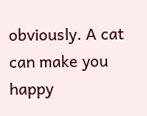obviously. A cat can make you happy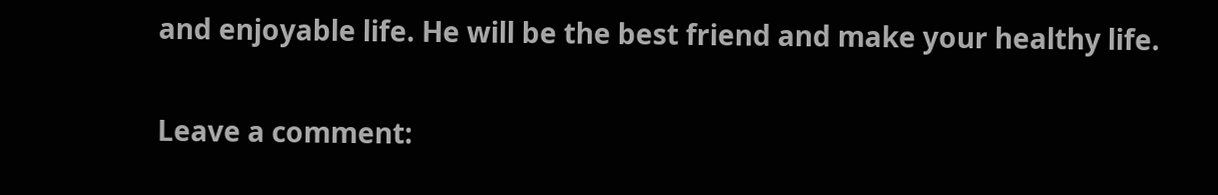and enjoyable life. He will be the best friend and make your healthy life.

Leave a comment: